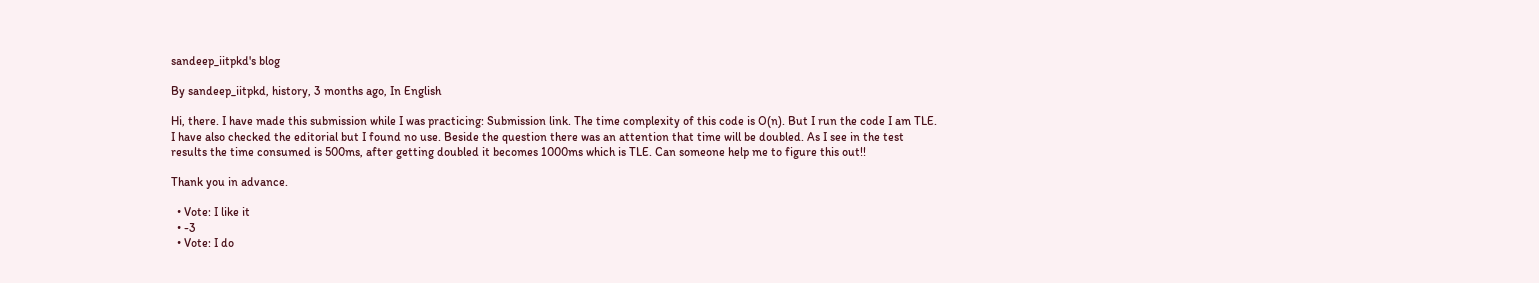sandeep_iitpkd's blog

By sandeep_iitpkd, history, 3 months ago, In English

Hi, there. I have made this submission while I was practicing: Submission link. The time complexity of this code is O(n). But I run the code I am TLE. I have also checked the editorial but I found no use. Beside the question there was an attention that time will be doubled. As I see in the test results the time consumed is 500ms, after getting doubled it becomes 1000ms which is TLE. Can someone help me to figure this out!!

Thank you in advance.

  • Vote: I like it
  • -3
  • Vote: I do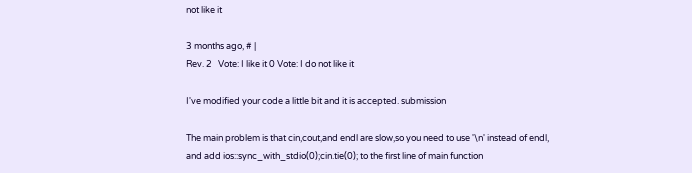not like it

3 months ago, # |
Rev. 2   Vote: I like it 0 Vote: I do not like it

I've modified your code a little bit and it is accepted. submission

The main problem is that cin,cout,and endl are slow,so you need to use '\n' instead of endl, and add ios::sync_with_stdio(0);cin.tie(0); to the first line of main function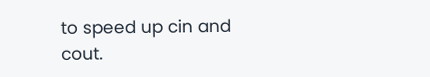to speed up cin and cout.